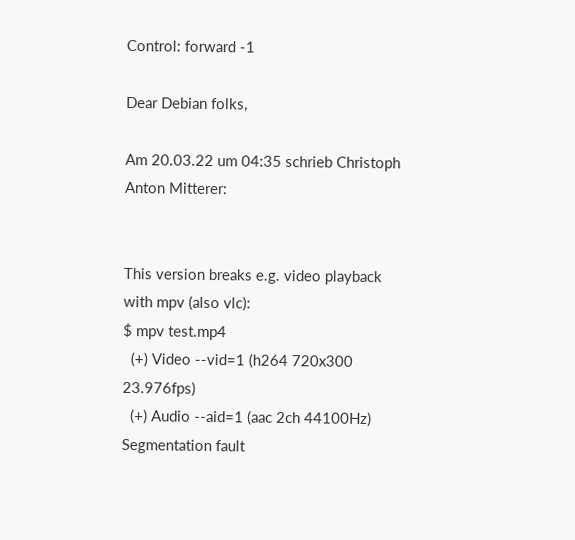Control: forward -1

Dear Debian folks,

Am 20.03.22 um 04:35 schrieb Christoph Anton Mitterer:


This version breaks e.g. video playback with mpv (also vlc):
$ mpv test.mp4
  (+) Video --vid=1 (h264 720x300 23.976fps)
  (+) Audio --aid=1 (aac 2ch 44100Hz)
Segmentation fault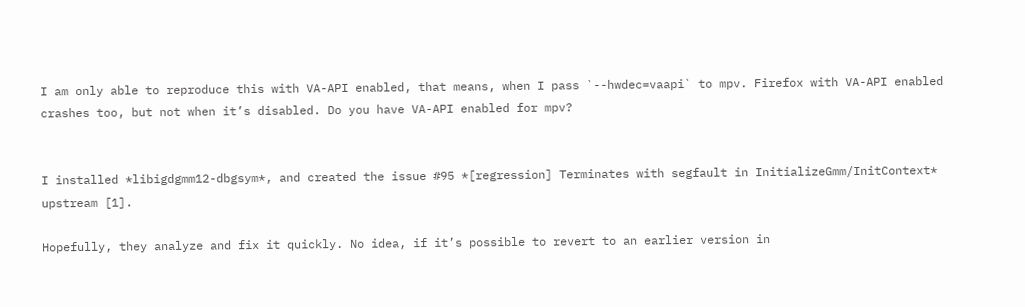I am only able to reproduce this with VA-API enabled, that means, when I pass `--hwdec=vaapi` to mpv. Firefox with VA-API enabled crashes too, but not when it’s disabled. Do you have VA-API enabled for mpv?


I installed *libigdgmm12-dbgsym*, and created the issue #95 *[regression] Terminates with segfault in InitializeGmm/InitContext* upstream [1].

Hopefully, they analyze and fix it quickly. No idea, if it’s possible to revert to an earlier version in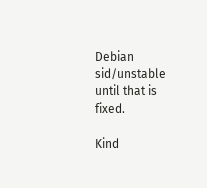Debian sid/unstable until that is fixed.

Kind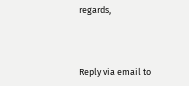regards,



Reply via email to